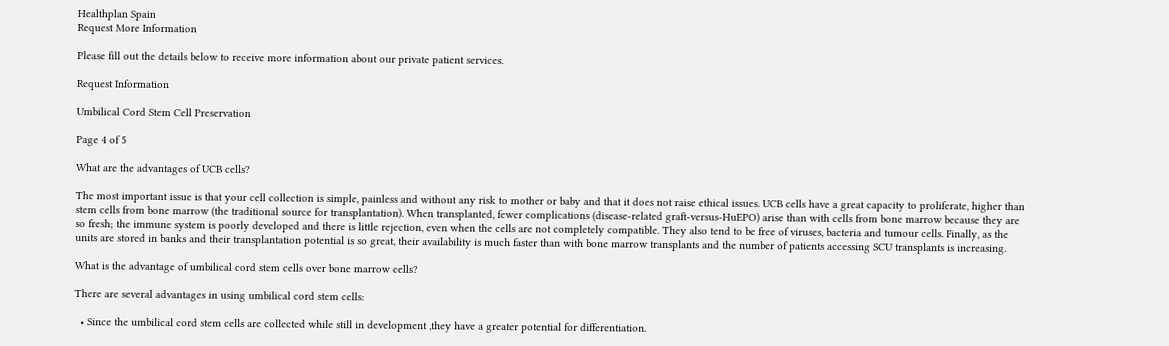Healthplan Spain
Request More Information

Please fill out the details below to receive more information about our private patient services.

Request Information

Umbilical Cord Stem Cell Preservation

Page 4 of 5

What are the advantages of UCB cells?

The most important issue is that your cell collection is simple, painless and without any risk to mother or baby and that it does not raise ethical issues. UCB cells have a great capacity to proliferate, higher than stem cells from bone marrow (the traditional source for transplantation). When transplanted, fewer complications (disease-related graft-versus-HuEPO) arise than with cells from bone marrow because they are so fresh; the immune system is poorly developed and there is little rejection, even when the cells are not completely compatible. They also tend to be free of viruses, bacteria and tumour cells. Finally, as the units are stored in banks and their transplantation potential is so great, their availability is much faster than with bone marrow transplants and the number of patients accessing SCU transplants is increasing.

What is the advantage of umbilical cord stem cells over bone marrow cells?

There are several advantages in using umbilical cord stem cells:

  • Since the umbilical cord stem cells are collected while still in development ,they have a greater potential for differentiation.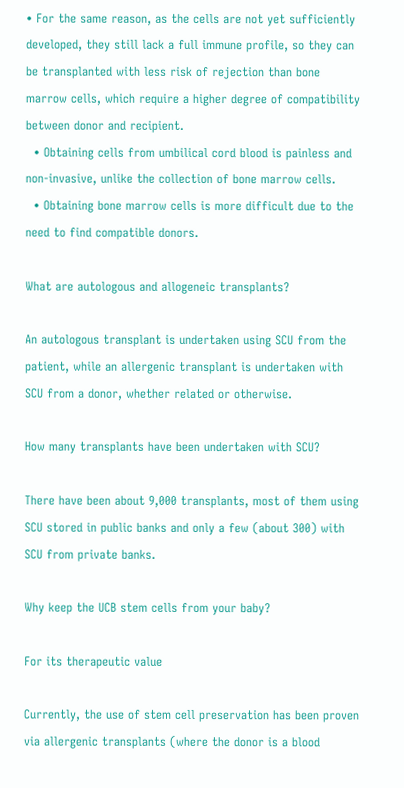• For the same reason, as the cells are not yet sufficiently developed, they still lack a full immune profile, so they can be transplanted with less risk of rejection than bone marrow cells, which require a higher degree of compatibility between donor and recipient.
  • Obtaining cells from umbilical cord blood is painless and non-invasive, unlike the collection of bone marrow cells.
  • Obtaining bone marrow cells is more difficult due to the need to find compatible donors.

What are autologous and allogeneic transplants?

An autologous transplant is undertaken using SCU from the patient, while an allergenic transplant is undertaken with SCU from a donor, whether related or otherwise.

How many transplants have been undertaken with SCU?

There have been about 9,000 transplants, most of them using SCU stored in public banks and only a few (about 300) with SCU from private banks.

Why keep the UCB stem cells from your baby?

For its therapeutic value

Currently, the use of stem cell preservation has been proven via allergenic transplants (where the donor is a blood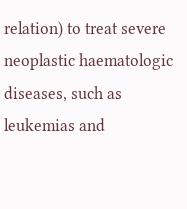relation) to treat severe neoplastic haematologic diseases, such as leukemias and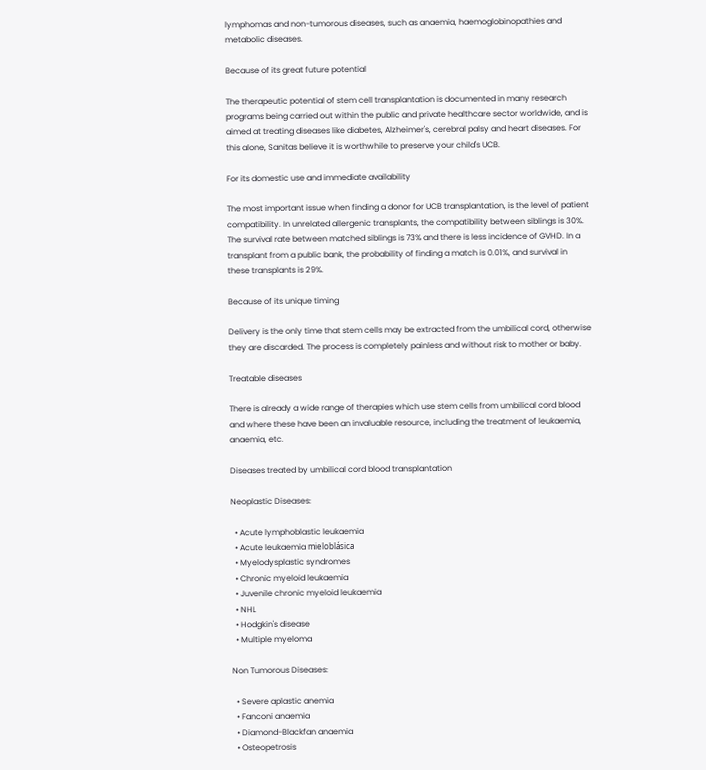lymphomas and non-tumorous diseases, such as anaemia, haemoglobinopathies and metabolic diseases.

Because of its great future potential

The therapeutic potential of stem cell transplantation is documented in many research programs being carried out within the public and private healthcare sector worldwide, and is aimed at treating diseases like diabetes, Alzheimer's, cerebral palsy and heart diseases. For this alone, Sanitas believe it is worthwhile to preserve your child's UCB.

For its domestic use and immediate availability

The most important issue when finding a donor for UCB transplantation, is the level of patient compatibility. In unrelated allergenic transplants, the compatibility between siblings is 30%. The survival rate between matched siblings is 73% and there is less incidence of GVHD. In a transplant from a public bank, the probability of finding a match is 0.01%, and survival in these transplants is 29%.

Because of its unique timing

Delivery is the only time that stem cells may be extracted from the umbilical cord, otherwise they are discarded. The process is completely painless and without risk to mother or baby.

Treatable diseases

There is already a wide range of therapies which use stem cells from umbilical cord blood and where these have been an invaluable resource, including the treatment of leukaemia, anaemia, etc.

Diseases treated by umbilical cord blood transplantation

Neoplastic Diseases:

  • Acute lymphoblastic leukaemia
  • Acute leukaemia mieloblásica
  • Myelodysplastic syndromes
  • Chronic myeloid leukaemia
  • Juvenile chronic myeloid leukaemia
  • NHL
  • Hodgkin's disease
  • Multiple myeloma

Non Tumorous Diseases:

  • Severe aplastic anemia
  • Fanconi anaemia
  • Diamond-Blackfan anaemia
  • Osteopetrosis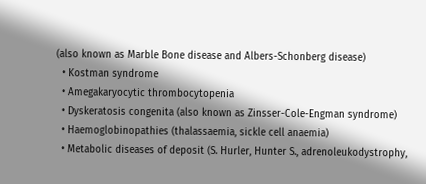(also known as Marble Bone disease and Albers-Schonberg disease)
  • Kostman syndrome
  • Amegakaryocytic thrombocytopenia
  • Dyskeratosis congenita (also known as Zinsser-Cole-Engman syndrome)
  • Haemoglobinopathies (thalassaemia, sickle cell anaemia)
  • Metabolic diseases of deposit (S. Hurler, Hunter S., adrenoleukodystrophy,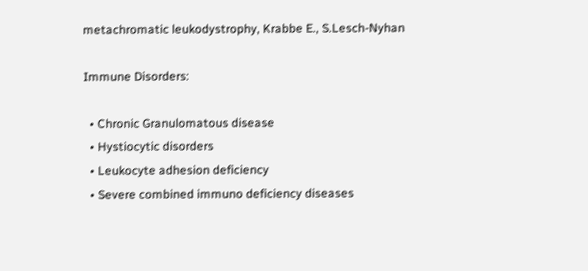metachromatic leukodystrophy, Krabbe E., S.Lesch-Nyhan

Immune Disorders:

  • Chronic Granulomatous disease
  • Hystiocytic disorders
  • Leukocyte adhesion deficiency
  • Severe combined immuno deficiency diseases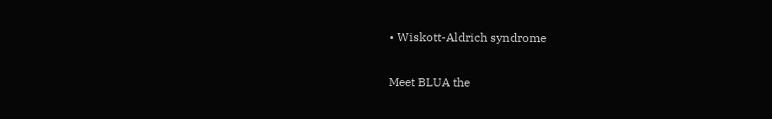• Wiskott-Aldrich syndrome

Meet BLUA the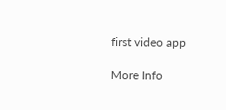first video app

More Info